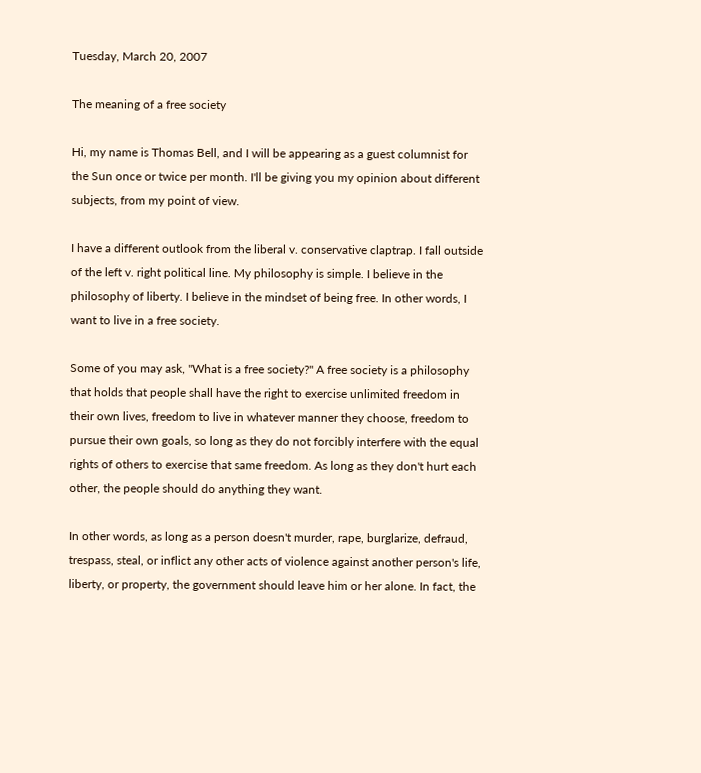Tuesday, March 20, 2007

The meaning of a free society

Hi, my name is Thomas Bell, and I will be appearing as a guest columnist for the Sun once or twice per month. I'll be giving you my opinion about different subjects, from my point of view.

I have a different outlook from the liberal v. conservative claptrap. I fall outside of the left v. right political line. My philosophy is simple. I believe in the philosophy of liberty. I believe in the mindset of being free. In other words, I want to live in a free society.

Some of you may ask, "What is a free society?" A free society is a philosophy that holds that people shall have the right to exercise unlimited freedom in their own lives, freedom to live in whatever manner they choose, freedom to pursue their own goals, so long as they do not forcibly interfere with the equal rights of others to exercise that same freedom. As long as they don't hurt each other, the people should do anything they want.

In other words, as long as a person doesn't murder, rape, burglarize, defraud, trespass, steal, or inflict any other acts of violence against another person's life, liberty, or property, the government should leave him or her alone. In fact, the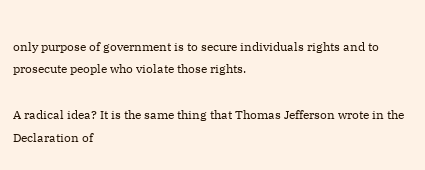only purpose of government is to secure individuals rights and to prosecute people who violate those rights.

A radical idea? It is the same thing that Thomas Jefferson wrote in the Declaration of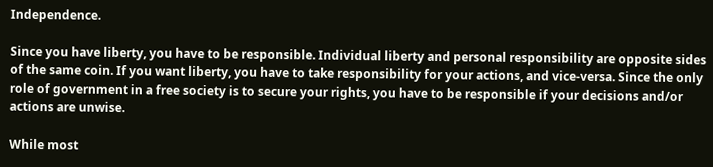Independence.

Since you have liberty, you have to be responsible. Individual liberty and personal responsibility are opposite sides of the same coin. If you want liberty, you have to take responsibility for your actions, and vice-versa. Since the only role of government in a free society is to secure your rights, you have to be responsible if your decisions and/or actions are unwise.

While most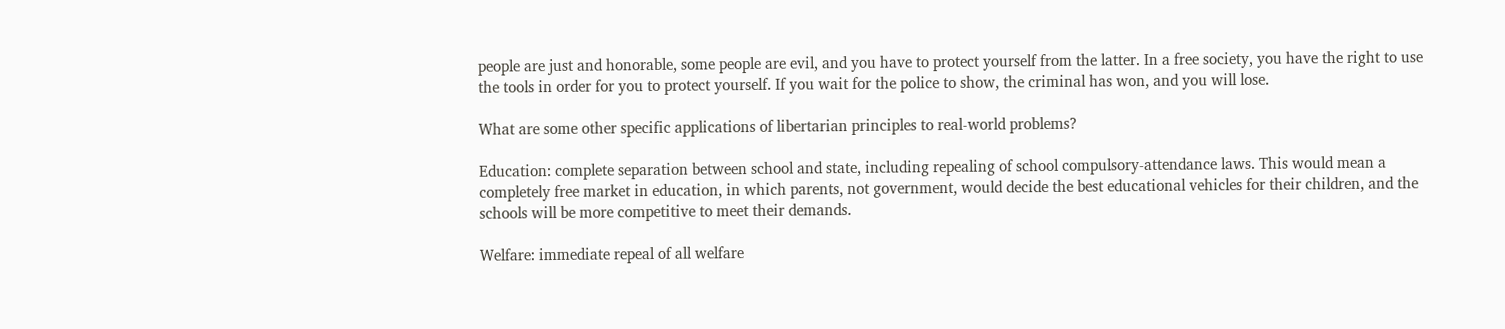people are just and honorable, some people are evil, and you have to protect yourself from the latter. In a free society, you have the right to use the tools in order for you to protect yourself. If you wait for the police to show, the criminal has won, and you will lose.

What are some other specific applications of libertarian principles to real-world problems?

Education: complete separation between school and state, including repealing of school compulsory-attendance laws. This would mean a completely free market in education, in which parents, not government, would decide the best educational vehicles for their children, and the schools will be more competitive to meet their demands.

Welfare: immediate repeal of all welfare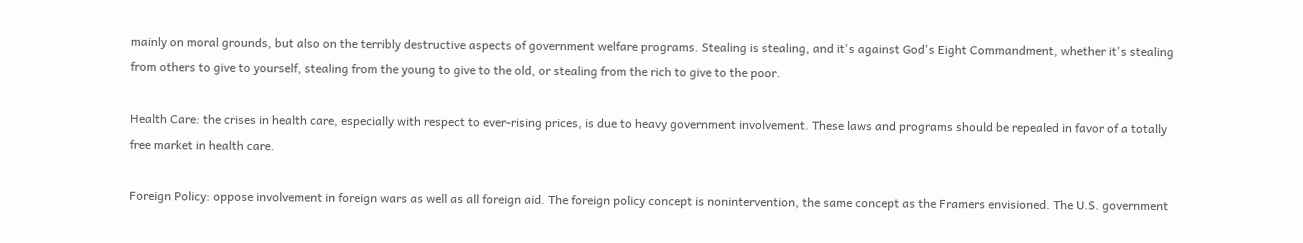mainly on moral grounds, but also on the terribly destructive aspects of government welfare programs. Stealing is stealing, and it's against God's Eight Commandment, whether it's stealing from others to give to yourself, stealing from the young to give to the old, or stealing from the rich to give to the poor.

Health Care: the crises in health care, especially with respect to ever-rising prices, is due to heavy government involvement. These laws and programs should be repealed in favor of a totally free market in health care.

Foreign Policy: oppose involvement in foreign wars as well as all foreign aid. The foreign policy concept is nonintervention, the same concept as the Framers envisioned. The U.S. government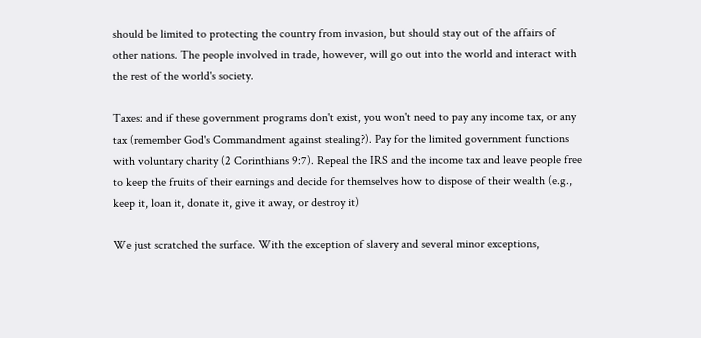should be limited to protecting the country from invasion, but should stay out of the affairs of other nations. The people involved in trade, however, will go out into the world and interact with the rest of the world's society.

Taxes: and if these government programs don't exist, you won't need to pay any income tax, or any tax (remember God's Commandment against stealing?). Pay for the limited government functions with voluntary charity (2 Corinthians 9:7). Repeal the IRS and the income tax and leave people free to keep the fruits of their earnings and decide for themselves how to dispose of their wealth (e.g., keep it, loan it, donate it, give it away, or destroy it)

We just scratched the surface. With the exception of slavery and several minor exceptions,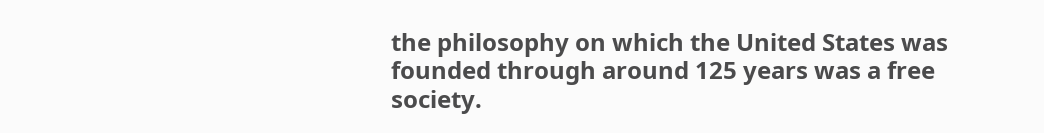the philosophy on which the United States was founded through around 125 years was a free society.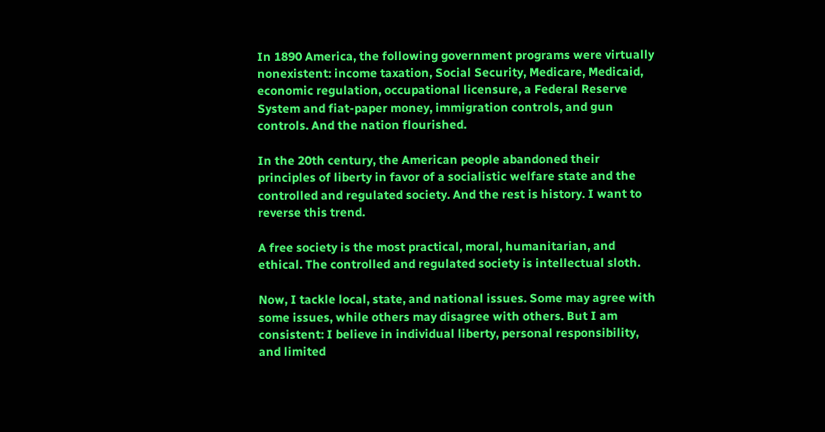In 1890 America, the following government programs were virtually nonexistent: income taxation, Social Security, Medicare, Medicaid, economic regulation, occupational licensure, a Federal Reserve System and fiat-paper money, immigration controls, and gun controls. And the nation flourished.

In the 20th century, the American people abandoned their principles of liberty in favor of a socialistic welfare state and the controlled and regulated society. And the rest is history. I want to reverse this trend.

A free society is the most practical, moral, humanitarian, and ethical. The controlled and regulated society is intellectual sloth.

Now, I tackle local, state, and national issues. Some may agree with some issues, while others may disagree with others. But I am consistent: I believe in individual liberty, personal responsibility, and limited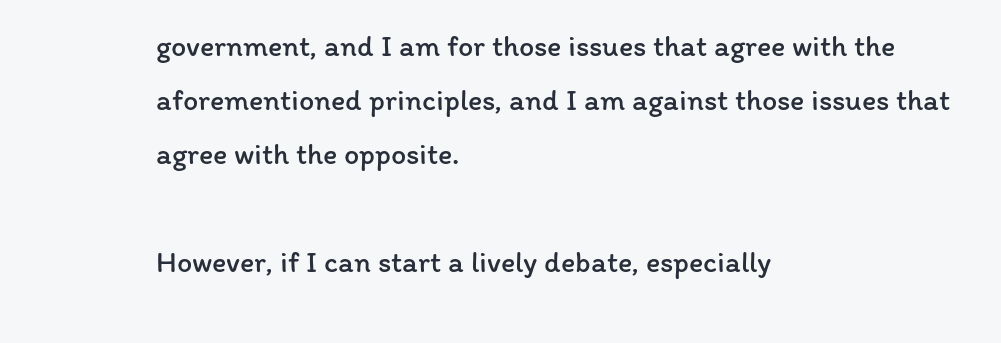government, and I am for those issues that agree with the aforementioned principles, and I am against those issues that agree with the opposite.

However, if I can start a lively debate, especially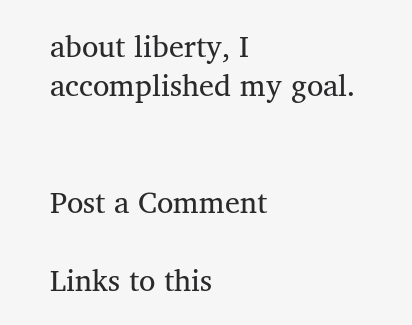about liberty, I accomplished my goal.


Post a Comment

Links to this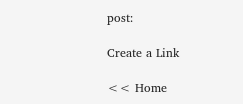post:

Create a Link

<< Home